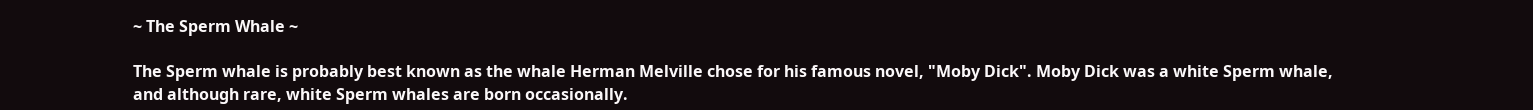~ The Sperm Whale ~

The Sperm whale is probably best known as the whale Herman Melville chose for his famous novel, "Moby Dick". Moby Dick was a white Sperm whale, and although rare, white Sperm whales are born occasionally.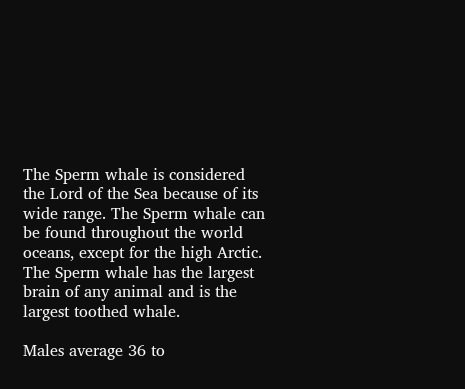The Sperm whale is considered the Lord of the Sea because of its wide range. The Sperm whale can be found throughout the world oceans, except for the high Arctic. The Sperm whale has the largest brain of any animal and is the largest toothed whale.

Males average 36 to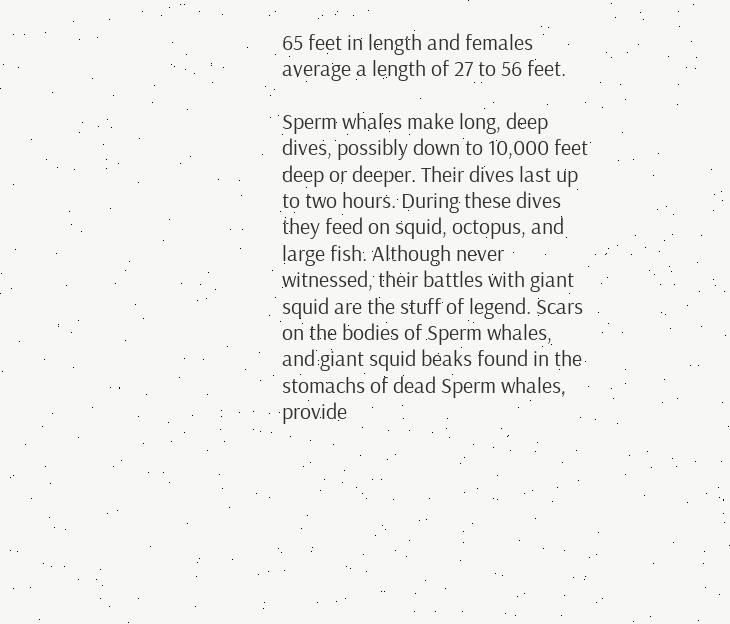65 feet in length and females average a length of 27 to 56 feet.

Sperm whales make long, deep dives, possibly down to 10,000 feet deep or deeper. Their dives last up to two hours. During these dives they feed on squid, octopus, and large fish. Although never witnessed, their battles with giant squid are the stuff of legend. Scars on the bodies of Sperm whales, and giant squid beaks found in the stomachs of dead Sperm whales, provide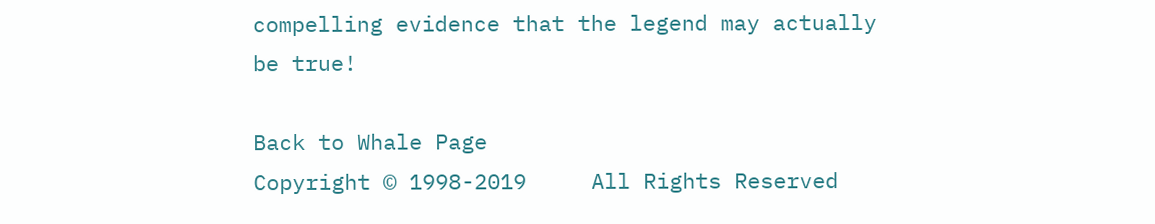compelling evidence that the legend may actually be true!

Back to Whale Page
Copyright © 1998-2019     All Rights Reserved